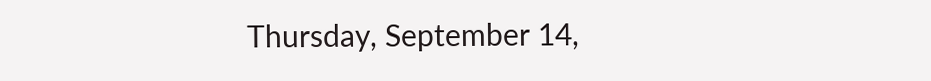Thursday, September 14,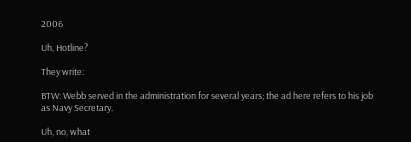2006

Uh, Hotline?

They write:

BTW: Webb served in the administration for several years; the ad here refers to his job as Navy Secretary.

Uh, no, what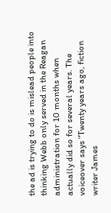the ad is trying to do is mislead people into thinking Webb only served in the Reagan administration for 10 months when actually did so for several years. The voiceover says "Twenty years ago, fiction writer James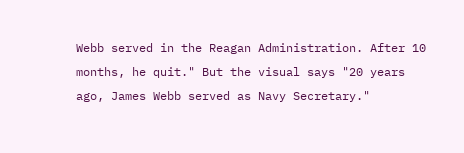Webb served in the Reagan Administration. After 10 months, he quit." But the visual says "20 years ago, James Webb served as Navy Secretary."